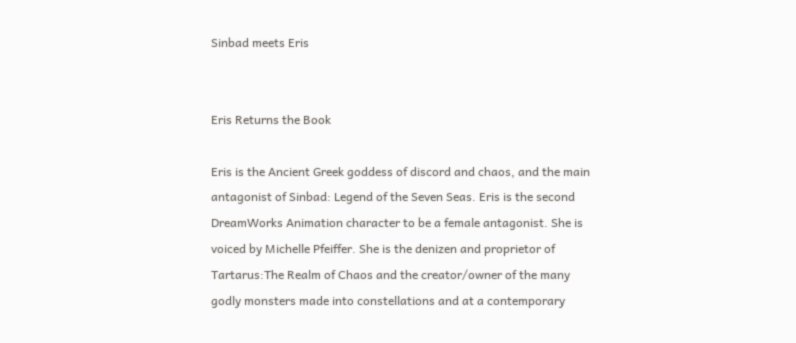Sinbad meets Eris


Eris Returns the Book

Eris is the Ancient Greek goddess of discord and chaos, and the main antagonist of Sinbad: Legend of the Seven Seas. Eris is the second DreamWorks Animation character to be a female antagonist. She is voiced by Michelle Pfeiffer. She is the denizen and proprietor of Tartarus:The Realm of Chaos and the creator/owner of the many godly monsters made into constellations and at a contemporary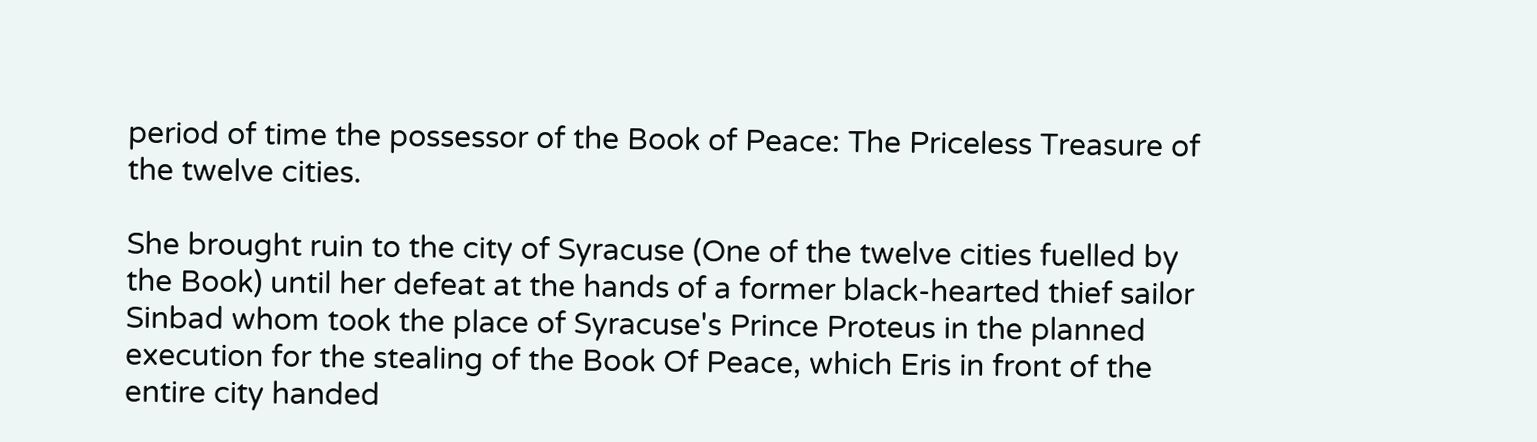period of time the possessor of the Book of Peace: The Priceless Treasure of the twelve cities.

She brought ruin to the city of Syracuse (One of the twelve cities fuelled by the Book) until her defeat at the hands of a former black-hearted thief sailor Sinbad whom took the place of Syracuse's Prince Proteus in the planned execution for the stealing of the Book Of Peace, which Eris in front of the entire city handed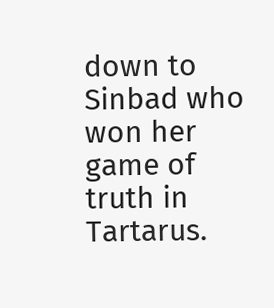down to Sinbad who won her game of truth in Tartarus.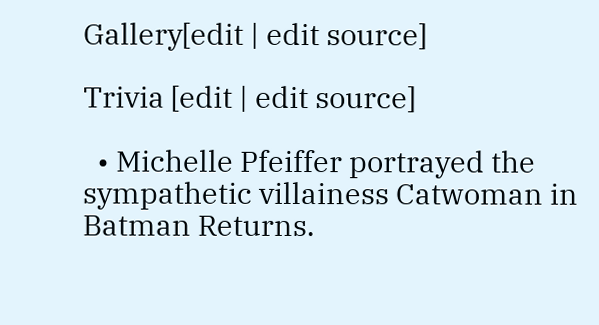Gallery[edit | edit source]

Trivia [edit | edit source]

  • Michelle Pfeiffer portrayed the sympathetic villainess Catwoman in Batman Returns.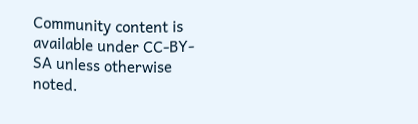Community content is available under CC-BY-SA unless otherwise noted.